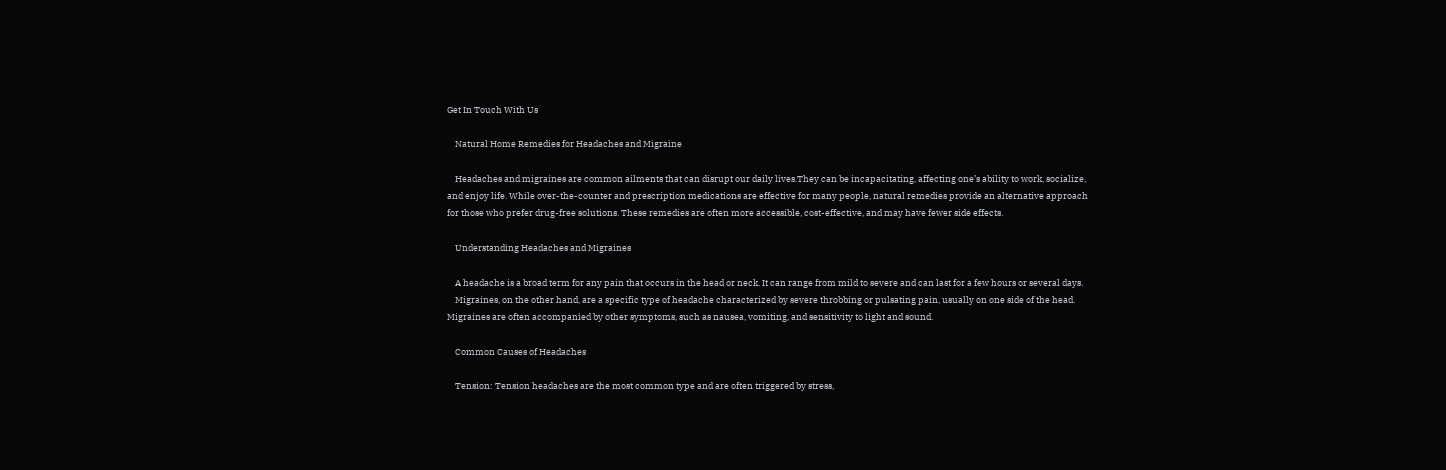Get In Touch With Us

    Natural Home Remedies for Headaches and Migraine

    Headaches and migraines are common ailments that can disrupt our daily lives.They can be incapacitating, affecting one’s ability to work, socialize, and enjoy life. While over-the-counter and prescription medications are effective for many people, natural remedies provide an alternative approach for those who prefer drug-free solutions. These remedies are often more accessible, cost-effective, and may have fewer side effects.

    Understanding Headaches and Migraines

    A headache is a broad term for any pain that occurs in the head or neck. It can range from mild to severe and can last for a few hours or several days.
    Migraines, on the other hand, are a specific type of headache characterized by severe throbbing or pulsating pain, usually on one side of the head. Migraines are often accompanied by other symptoms, such as nausea, vomiting, and sensitivity to light and sound.

    Common Causes of Headaches

    Tension: Tension headaches are the most common type and are often triggered by stress,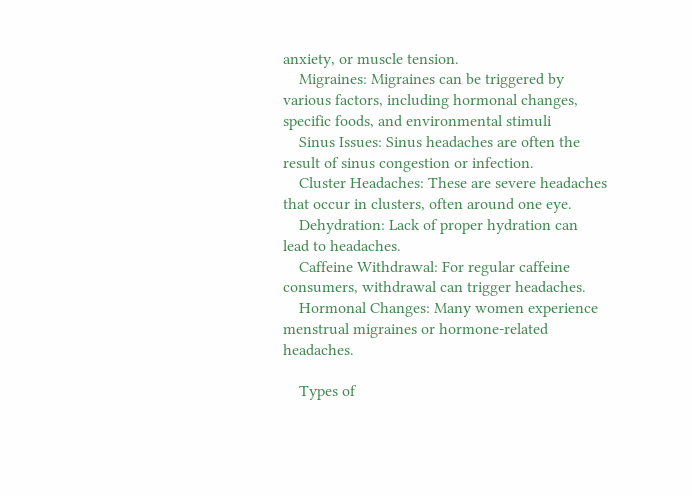anxiety, or muscle tension.
    Migraines: Migraines can be triggered by various factors, including hormonal changes, specific foods, and environmental stimuli
    Sinus Issues: Sinus headaches are often the result of sinus congestion or infection.
    Cluster Headaches: These are severe headaches that occur in clusters, often around one eye.
    Dehydration: Lack of proper hydration can lead to headaches.
    Caffeine Withdrawal: For regular caffeine consumers, withdrawal can trigger headaches.
    Hormonal Changes: Many women experience menstrual migraines or hormone-related headaches.

    Types of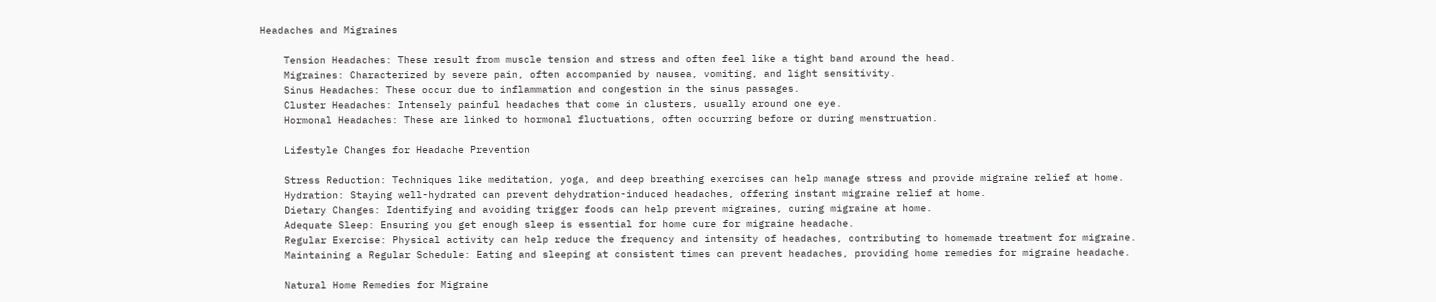Headaches and Migraines

    Tension Headaches: These result from muscle tension and stress and often feel like a tight band around the head.
    Migraines: Characterized by severe pain, often accompanied by nausea, vomiting, and light sensitivity.
    Sinus Headaches: These occur due to inflammation and congestion in the sinus passages.
    Cluster Headaches: Intensely painful headaches that come in clusters, usually around one eye.
    Hormonal Headaches: These are linked to hormonal fluctuations, often occurring before or during menstruation.

    Lifestyle Changes for Headache Prevention

    Stress Reduction: Techniques like meditation, yoga, and deep breathing exercises can help manage stress and provide migraine relief at home.
    Hydration: Staying well-hydrated can prevent dehydration-induced headaches, offering instant migraine relief at home.
    Dietary Changes: Identifying and avoiding trigger foods can help prevent migraines, curing migraine at home.
    Adequate Sleep: Ensuring you get enough sleep is essential for home cure for migraine headache.
    Regular Exercise: Physical activity can help reduce the frequency and intensity of headaches, contributing to homemade treatment for migraine.
    Maintaining a Regular Schedule: Eating and sleeping at consistent times can prevent headaches, providing home remedies for migraine headache.

    Natural Home Remedies for Migraine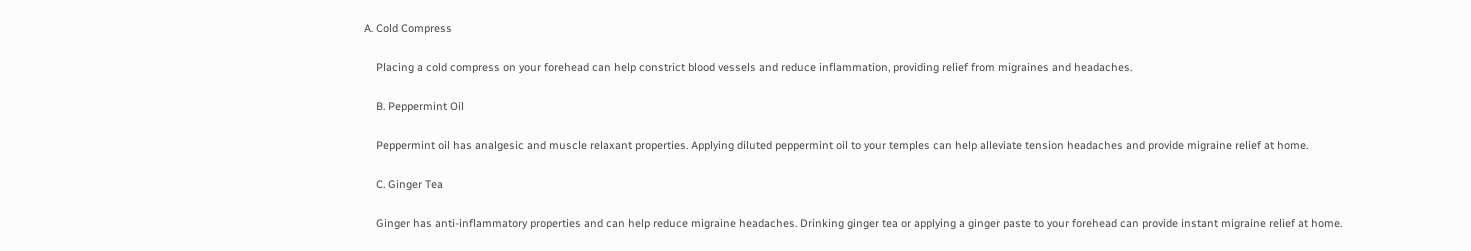A. Cold Compress

    Placing a cold compress on your forehead can help constrict blood vessels and reduce inflammation, providing relief from migraines and headaches.

    B. Peppermint Oil

    Peppermint oil has analgesic and muscle relaxant properties. Applying diluted peppermint oil to your temples can help alleviate tension headaches and provide migraine relief at home.

    C. Ginger Tea

    Ginger has anti-inflammatory properties and can help reduce migraine headaches. Drinking ginger tea or applying a ginger paste to your forehead can provide instant migraine relief at home.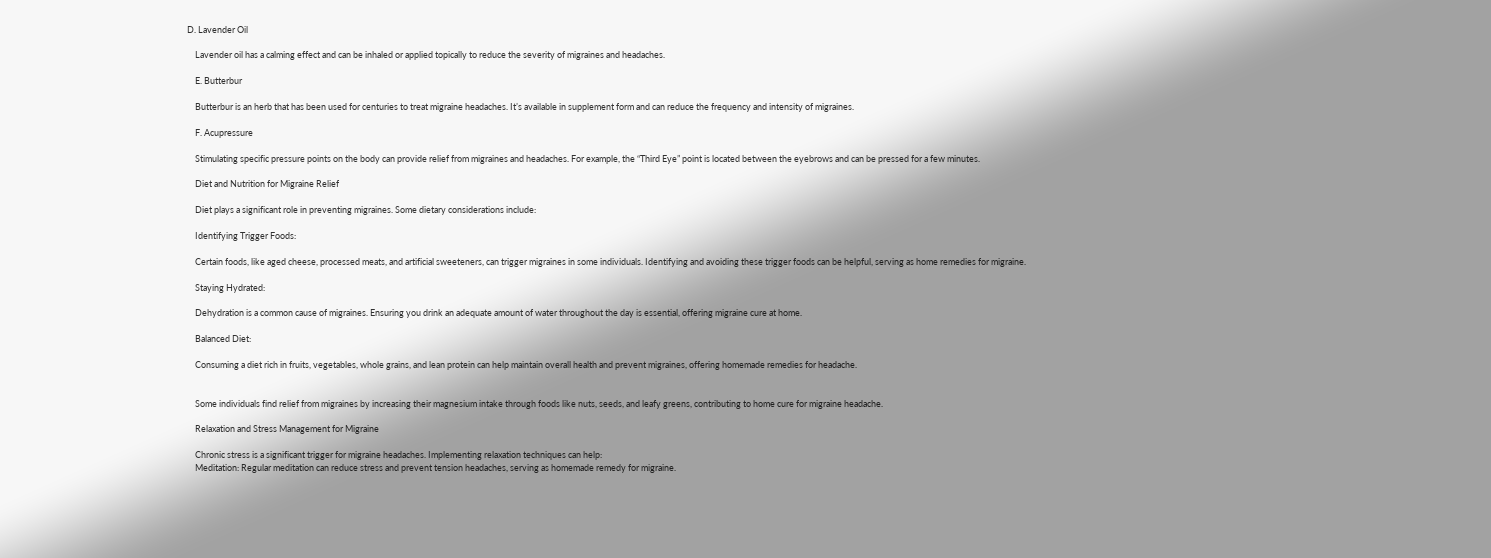D. Lavender Oil

    Lavender oil has a calming effect and can be inhaled or applied topically to reduce the severity of migraines and headaches.

    E. Butterbur

    Butterbur is an herb that has been used for centuries to treat migraine headaches. It’s available in supplement form and can reduce the frequency and intensity of migraines.

    F. Acupressure

    Stimulating specific pressure points on the body can provide relief from migraines and headaches. For example, the “Third Eye” point is located between the eyebrows and can be pressed for a few minutes.

    Diet and Nutrition for Migraine Relief

    Diet plays a significant role in preventing migraines. Some dietary considerations include:

    Identifying Trigger Foods:

    Certain foods, like aged cheese, processed meats, and artificial sweeteners, can trigger migraines in some individuals. Identifying and avoiding these trigger foods can be helpful, serving as home remedies for migraine.

    Staying Hydrated:

    Dehydration is a common cause of migraines. Ensuring you drink an adequate amount of water throughout the day is essential, offering migraine cure at home.

    Balanced Diet:

    Consuming a diet rich in fruits, vegetables, whole grains, and lean protein can help maintain overall health and prevent migraines, offering homemade remedies for headache.


    Some individuals find relief from migraines by increasing their magnesium intake through foods like nuts, seeds, and leafy greens, contributing to home cure for migraine headache.

    Relaxation and Stress Management for Migraine

    Chronic stress is a significant trigger for migraine headaches. Implementing relaxation techniques can help:
    Meditation: Regular meditation can reduce stress and prevent tension headaches, serving as homemade remedy for migraine.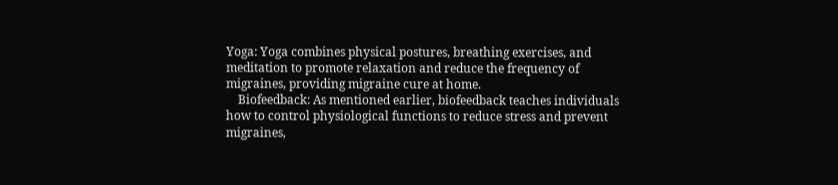Yoga: Yoga combines physical postures, breathing exercises, and meditation to promote relaxation and reduce the frequency of migraines, providing migraine cure at home.
    Biofeedback: As mentioned earlier, biofeedback teaches individuals how to control physiological functions to reduce stress and prevent migraines,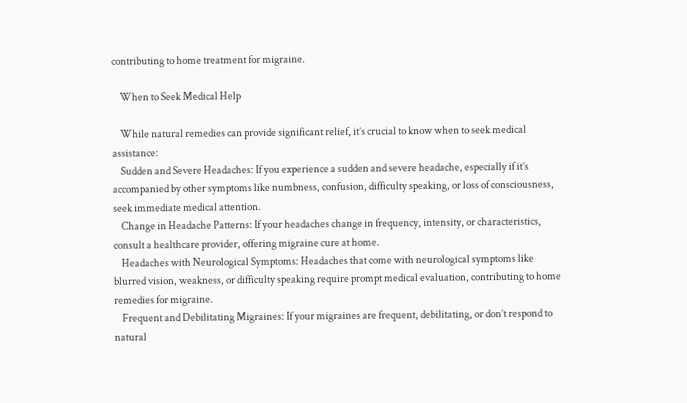contributing to home treatment for migraine.

    When to Seek Medical Help

    While natural remedies can provide significant relief, it’s crucial to know when to seek medical assistance:
    Sudden and Severe Headaches: If you experience a sudden and severe headache, especially if it’s accompanied by other symptoms like numbness, confusion, difficulty speaking, or loss of consciousness, seek immediate medical attention.
    Change in Headache Patterns: If your headaches change in frequency, intensity, or characteristics, consult a healthcare provider, offering migraine cure at home.
    Headaches with Neurological Symptoms: Headaches that come with neurological symptoms like blurred vision, weakness, or difficulty speaking require prompt medical evaluation, contributing to home remedies for migraine.
    Frequent and Debilitating Migraines: If your migraines are frequent, debilitating, or don’t respond to natural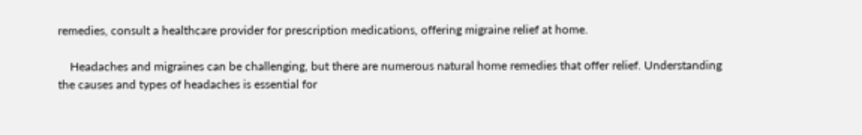remedies, consult a healthcare provider for prescription medications, offering migraine relief at home.

    Headaches and migraines can be challenging, but there are numerous natural home remedies that offer relief. Understanding the causes and types of headaches is essential for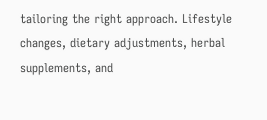tailoring the right approach. Lifestyle changes, dietary adjustments, herbal supplements, and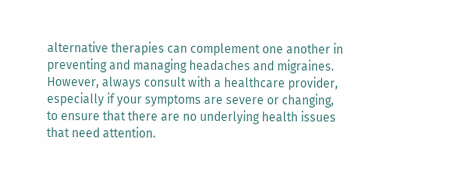alternative therapies can complement one another in preventing and managing headaches and migraines. However, always consult with a healthcare provider, especially if your symptoms are severe or changing, to ensure that there are no underlying health issues that need attention.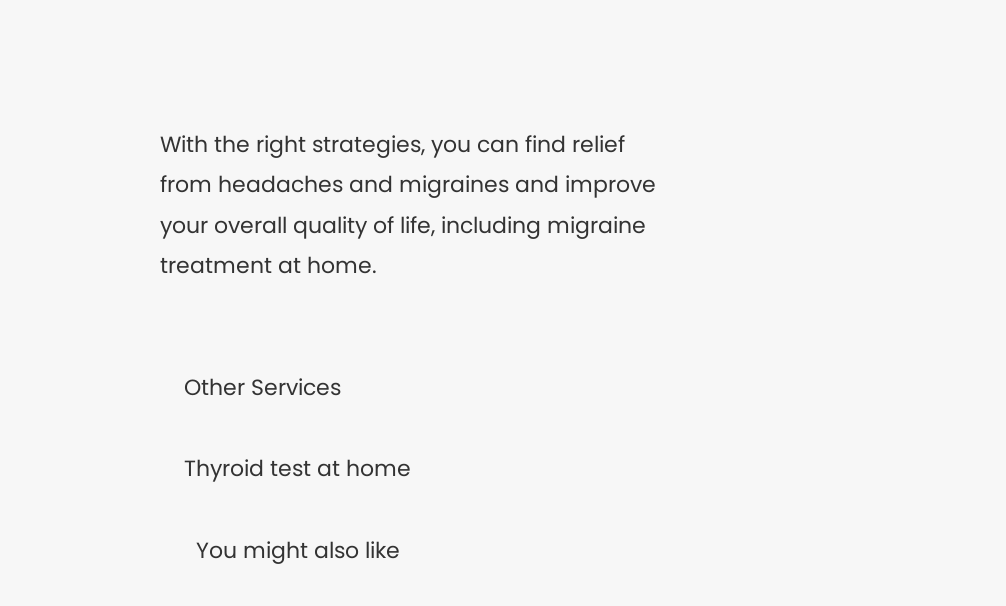With the right strategies, you can find relief from headaches and migraines and improve your overall quality of life, including migraine treatment at home.


    Other Services

    Thyroid test at home

      You might also like